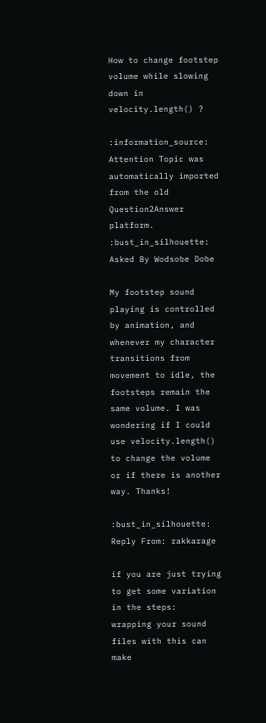How to change footstep volume while slowing down in velocity.length() ?

:information_source: Attention Topic was automatically imported from the old Question2Answer platform.
:bust_in_silhouette: Asked By Wodsobe Dobe

My footstep sound playing is controlled by animation, and whenever my character transitions from movement to idle, the footsteps remain the same volume. I was wondering if I could use velocity.length() to change the volume or if there is another way. Thanks!

:bust_in_silhouette: Reply From: rakkarage

if you are just trying to get some variation in the steps:
wrapping your sound files with this can make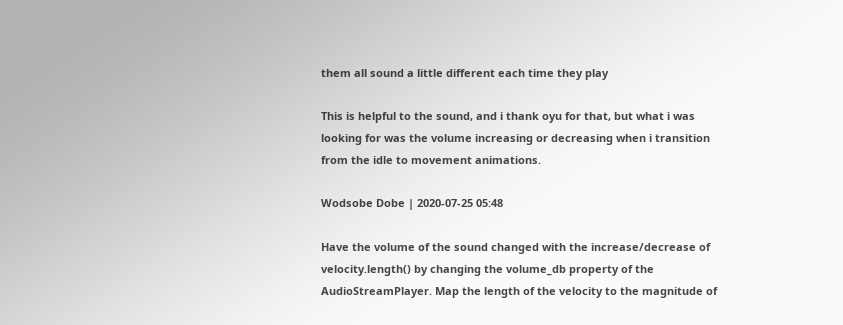them all sound a little different each time they play

This is helpful to the sound, and i thank oyu for that, but what i was looking for was the volume increasing or decreasing when i transition from the idle to movement animations.

Wodsobe Dobe | 2020-07-25 05:48

Have the volume of the sound changed with the increase/decrease of velocity.length() by changing the volume_db property of the AudioStreamPlayer. Map the length of the velocity to the magnitude of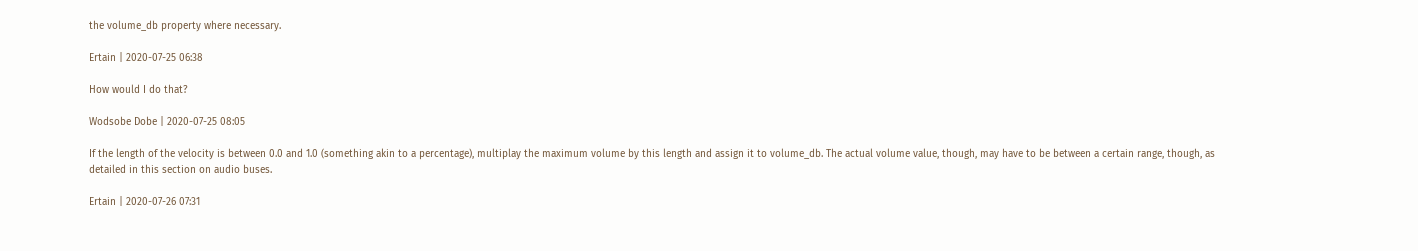the volume_db property where necessary.

Ertain | 2020-07-25 06:38

How would I do that?

Wodsobe Dobe | 2020-07-25 08:05

If the length of the velocity is between 0.0 and 1.0 (something akin to a percentage), multiplay the maximum volume by this length and assign it to volume_db. The actual volume value, though, may have to be between a certain range, though, as detailed in this section on audio buses.

Ertain | 2020-07-26 07:31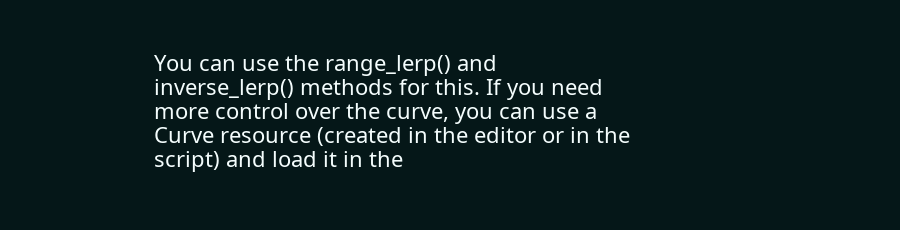You can use the range_lerp() and inverse_lerp() methods for this. If you need more control over the curve, you can use a Curve resource (created in the editor or in the script) and load it in the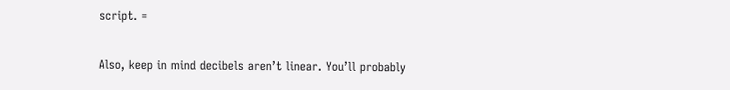script. =

Also, keep in mind decibels aren’t linear. You’ll probably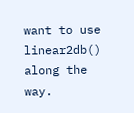want to use linear2db() along the way.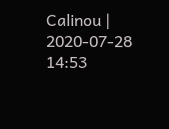Calinou | 2020-07-28 14:53